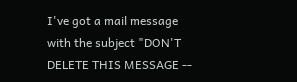I've got a mail message with the subject "DON'T DELETE THIS MESSAGE --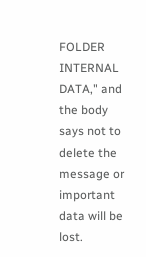FOLDER INTERNAL DATA," and the body says not to delete the message or important data will be lost.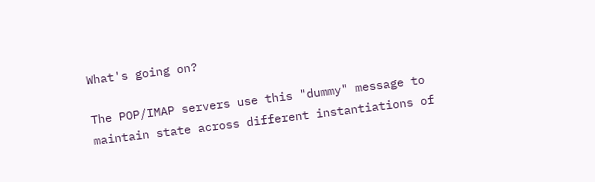What's going on?

The POP/IMAP servers use this "dummy" message to maintain state across different instantiations of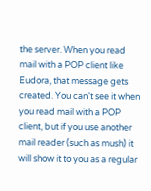the server. When you read mail with a POP client like Eudora, that message gets created. You can't see it when you read mail with a POP client, but if you use another mail reader (such as mush) it will show it to you as a regular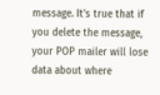message. It's true that if you delete the message, your POP mailer will lose data about where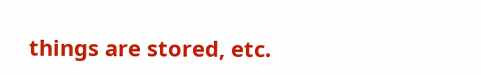things are stored, etc.